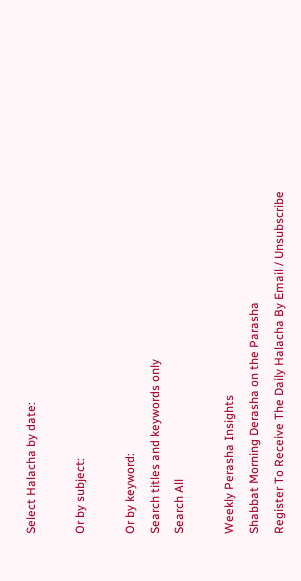Select Halacha by date:

Or by subject:

Or by keyword:
Search titles and keywords only
Search All

Weekly Perasha Insights
Shabbat Morning Derasha on the Parasha
Register To Receive The Daily Halacha By Email / Unsubscribe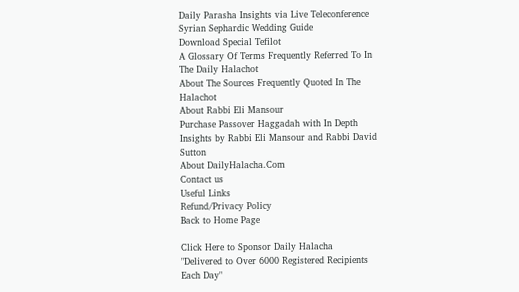Daily Parasha Insights via Live Teleconference
Syrian Sephardic Wedding Guide
Download Special Tefilot
A Glossary Of Terms Frequently Referred To In The Daily Halachot
About The Sources Frequently Quoted In The Halachot
About Rabbi Eli Mansour
Purchase Passover Haggadah with In Depth Insights by Rabbi Eli Mansour and Rabbi David Sutton
About DailyHalacha.Com
Contact us
Useful Links
Refund/Privacy Policy
Back to Home Page

Click Here to Sponsor Daily Halacha
"Delivered to Over 6000 Registered Recipients Each Day"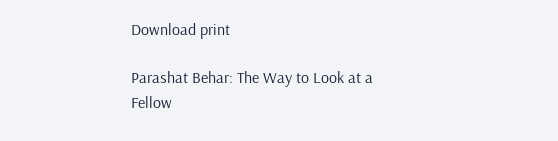Download print

Parashat Behar: The Way to Look at a Fellow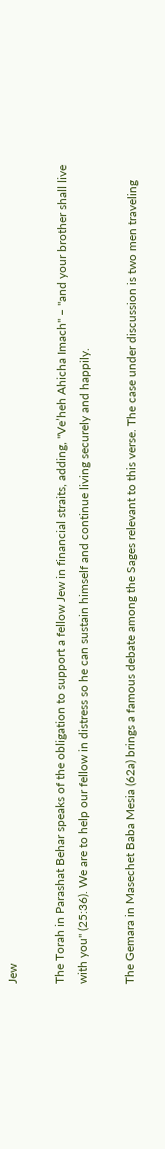Jew

The Torah in Parashat Behar speaks of the obligation to support a fellow Jew in financial straits, adding, "Ve’heh Ahicha Imach" – "and your brother shall live with you" (25:36). We are to help our fellow in distress so he can sustain himself and continue living securely and happily.

The Gemara in Masechet Baba Mesia (62a) brings a famous debate among the Sages relevant to this verse. The case under discussion is two men traveling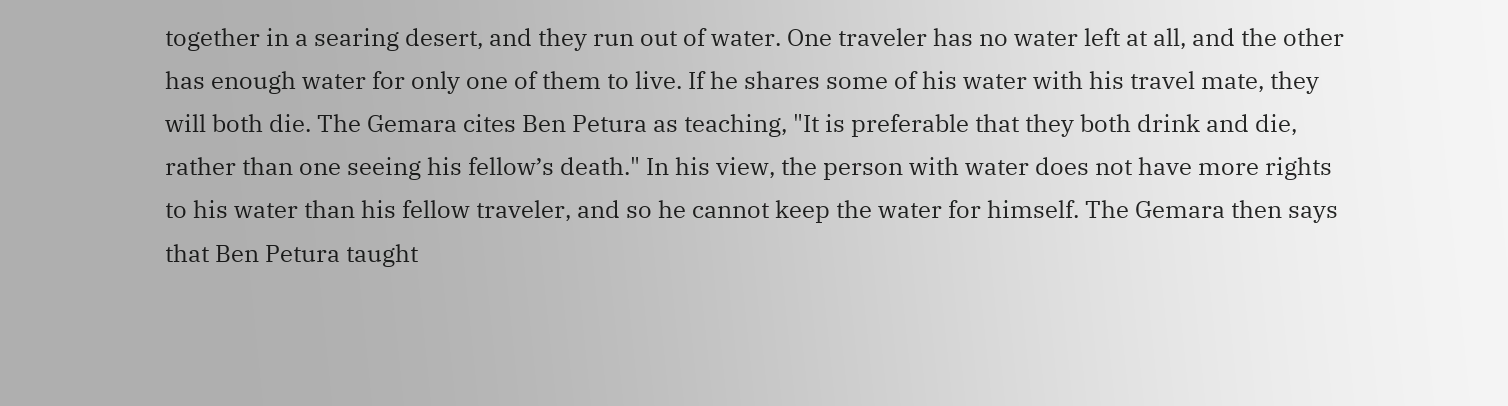together in a searing desert, and they run out of water. One traveler has no water left at all, and the other has enough water for only one of them to live. If he shares some of his water with his travel mate, they will both die. The Gemara cites Ben Petura as teaching, "It is preferable that they both drink and die, rather than one seeing his fellow’s death." In his view, the person with water does not have more rights to his water than his fellow traveler, and so he cannot keep the water for himself. The Gemara then says that Ben Petura taught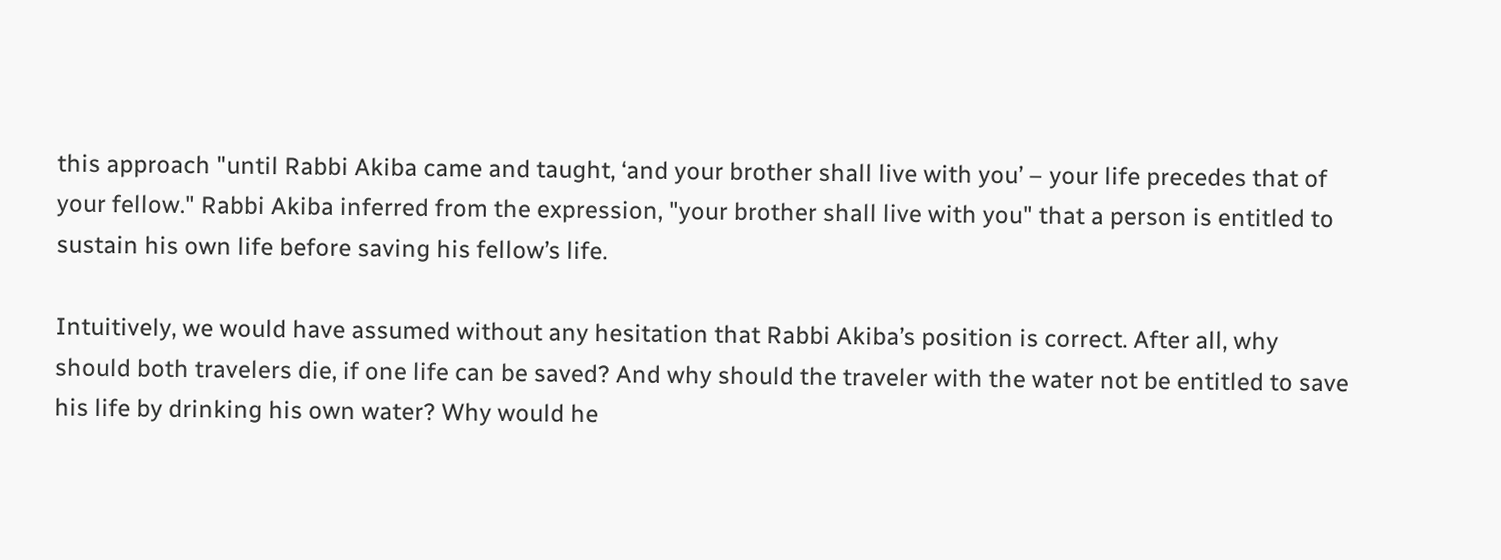this approach "until Rabbi Akiba came and taught, ‘and your brother shall live with you’ – your life precedes that of your fellow." Rabbi Akiba inferred from the expression, "your brother shall live with you" that a person is entitled to sustain his own life before saving his fellow’s life.

Intuitively, we would have assumed without any hesitation that Rabbi Akiba’s position is correct. After all, why should both travelers die, if one life can be saved? And why should the traveler with the water not be entitled to save his life by drinking his own water? Why would he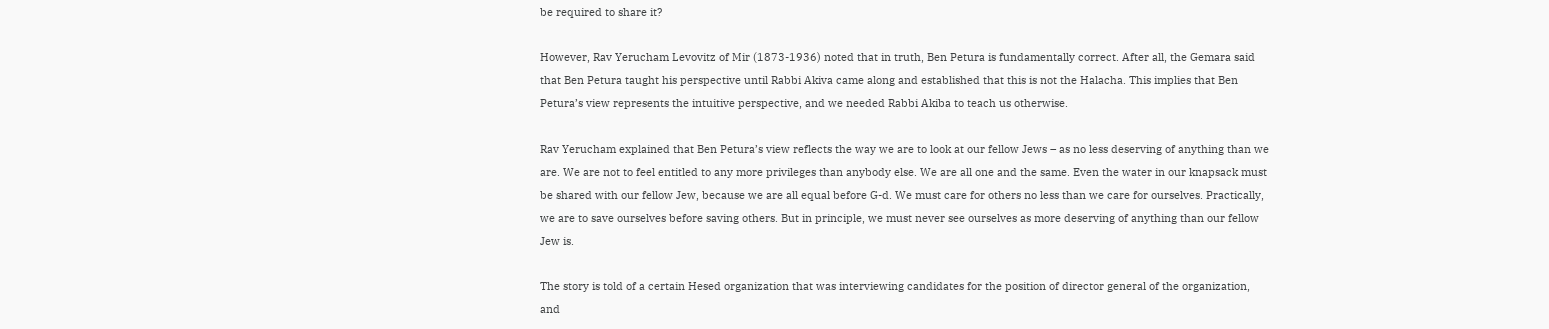be required to share it?

However, Rav Yerucham Levovitz of Mir (1873-1936) noted that in truth, Ben Petura is fundamentally correct. After all, the Gemara said that Ben Petura taught his perspective until Rabbi Akiva came along and established that this is not the Halacha. This implies that Ben Petura’s view represents the intuitive perspective, and we needed Rabbi Akiba to teach us otherwise.

Rav Yerucham explained that Ben Petura’s view reflects the way we are to look at our fellow Jews – as no less deserving of anything than we are. We are not to feel entitled to any more privileges than anybody else. We are all one and the same. Even the water in our knapsack must be shared with our fellow Jew, because we are all equal before G-d. We must care for others no less than we care for ourselves. Practically, we are to save ourselves before saving others. But in principle, we must never see ourselves as more deserving of anything than our fellow Jew is.

The story is told of a certain Hesed organization that was interviewing candidates for the position of director general of the organization, and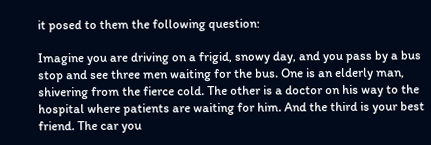it posed to them the following question:

Imagine you are driving on a frigid, snowy day, and you pass by a bus stop and see three men waiting for the bus. One is an elderly man, shivering from the fierce cold. The other is a doctor on his way to the hospital where patients are waiting for him. And the third is your best friend. The car you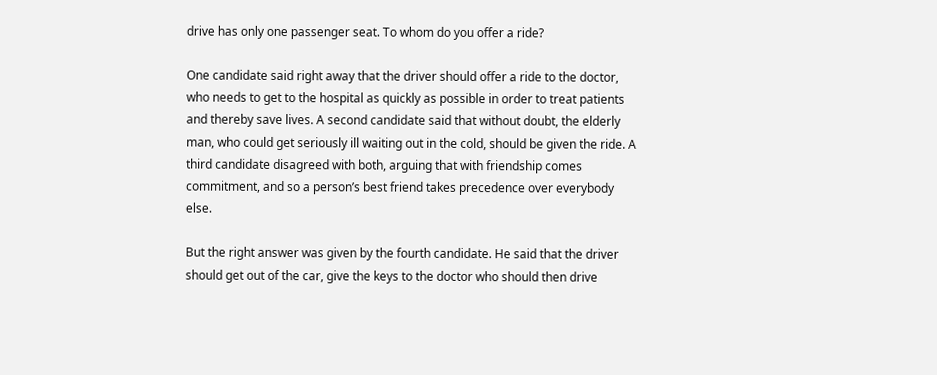drive has only one passenger seat. To whom do you offer a ride?

One candidate said right away that the driver should offer a ride to the doctor, who needs to get to the hospital as quickly as possible in order to treat patients and thereby save lives. A second candidate said that without doubt, the elderly man, who could get seriously ill waiting out in the cold, should be given the ride. A third candidate disagreed with both, arguing that with friendship comes commitment, and so a person’s best friend takes precedence over everybody else.

But the right answer was given by the fourth candidate. He said that the driver should get out of the car, give the keys to the doctor who should then drive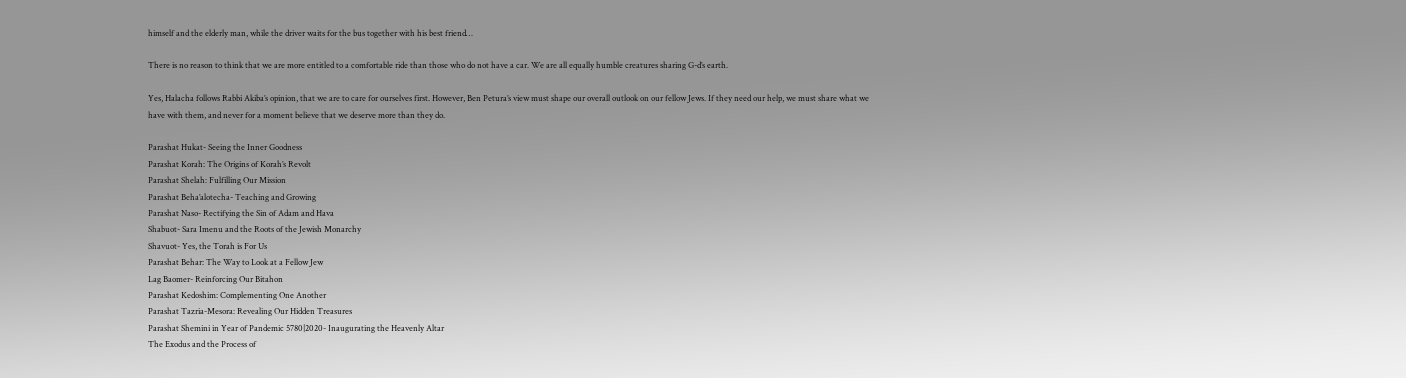himself and the elderly man, while the driver waits for the bus together with his best friend…

There is no reason to think that we are more entitled to a comfortable ride than those who do not have a car. We are all equally humble creatures sharing G-d’s earth.

Yes, Halacha follows Rabbi Akiba’s opinion, that we are to care for ourselves first. However, Ben Petura’s view must shape our overall outlook on our fellow Jews. If they need our help, we must share what we have with them, and never for a moment believe that we deserve more than they do.

Parashat Hukat- Seeing the Inner Goodness
Parashat Korah: The Origins of Korah’s Revolt
Parashat Shelah: Fulfilling Our Mission
Parashat Beha’alotecha- Teaching and Growing
Parashat Naso- Rectifying the Sin of Adam and Hava
Shabuot- Sara Imenu and the Roots of the Jewish Monarchy
Shavuot- Yes, the Torah is For Us
Parashat Behar: The Way to Look at a Fellow Jew
Lag Baomer- Reinforcing Our Bitahon
Parashat Kedoshim: Complementing One Another
Parashat Tazria-Mesora: Revealing Our Hidden Treasures
Parashat Shemini in Year of Pandemic 5780|2020- Inaugurating the Heavenly Altar
The Exodus and the Process of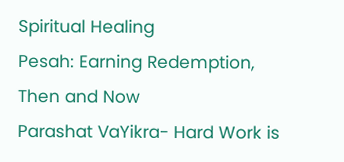Spiritual Healing
Pesah: Earning Redemption, Then and Now
Parashat VaYikra- Hard Work is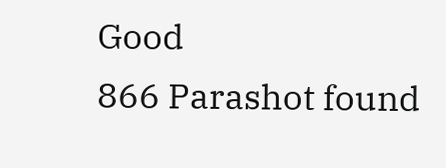Good
866 Parashot found